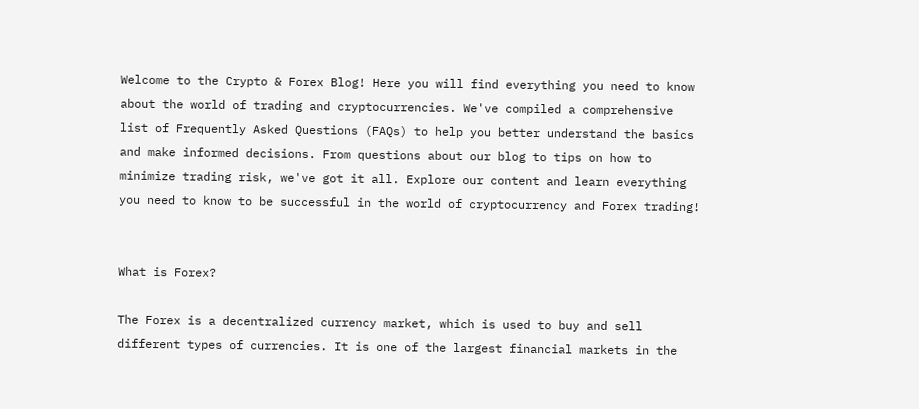Welcome to the Crypto & Forex Blog! Here you will find everything you need to know about the world of trading and cryptocurrencies. We've compiled a comprehensive list of Frequently Asked Questions (FAQs) to help you better understand the basics and make informed decisions. From questions about our blog to tips on how to minimize trading risk, we've got it all. Explore our content and learn everything you need to know to be successful in the world of cryptocurrency and Forex trading!


What is Forex?

The Forex is a decentralized currency market, which is used to buy and sell different types of currencies. It is one of the largest financial markets in the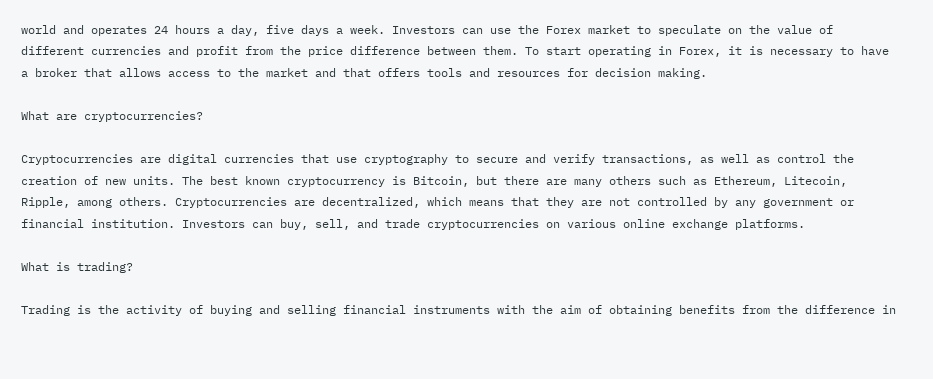world and operates 24 hours a day, five days a week. Investors can use the Forex market to speculate on the value of different currencies and profit from the price difference between them. To start operating in Forex, it is necessary to have a broker that allows access to the market and that offers tools and resources for decision making.

What are cryptocurrencies?

Cryptocurrencies are digital currencies that use cryptography to secure and verify transactions, as well as control the creation of new units. The best known cryptocurrency is Bitcoin, but there are many others such as Ethereum, Litecoin, Ripple, among others. Cryptocurrencies are decentralized, which means that they are not controlled by any government or financial institution. Investors can buy, sell, and trade cryptocurrencies on various online exchange platforms.

What is trading?

Trading is the activity of buying and selling financial instruments with the aim of obtaining benefits from the difference in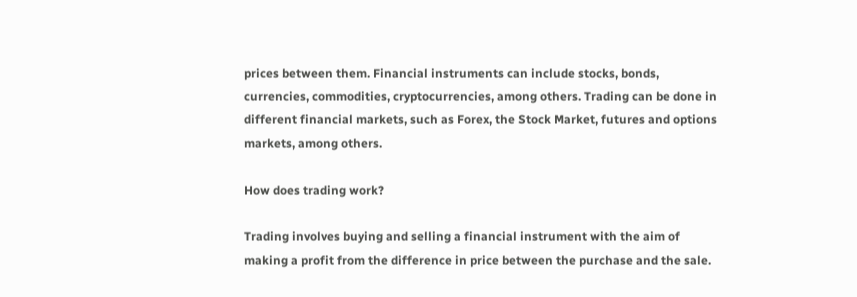prices between them. Financial instruments can include stocks, bonds, currencies, commodities, cryptocurrencies, among others. Trading can be done in different financial markets, such as Forex, the Stock Market, futures and options markets, among others.

How does trading work?

Trading involves buying and selling a financial instrument with the aim of making a profit from the difference in price between the purchase and the sale.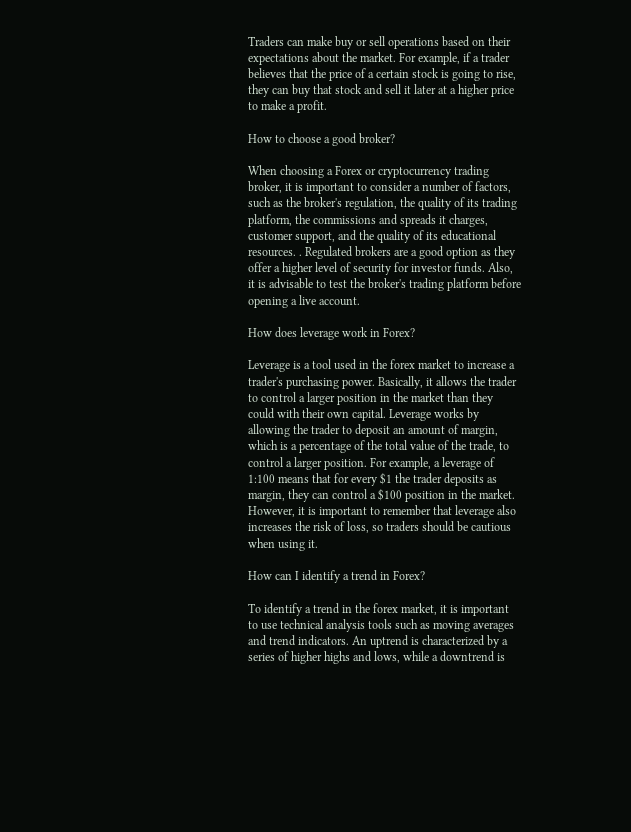Traders can make buy or sell operations based on their expectations about the market. For example, if a trader believes that the price of a certain stock is going to rise, they can buy that stock and sell it later at a higher price to make a profit.

How to choose a good broker?

When choosing a Forex or cryptocurrency trading broker, it is important to consider a number of factors, such as the broker's regulation, the quality of its trading platform, the commissions and spreads it charges, customer support, and the quality of its educational resources. . Regulated brokers are a good option as they offer a higher level of security for investor funds. Also, it is advisable to test the broker's trading platform before opening a live account.

How does leverage work in Forex?

Leverage is a tool used in the forex market to increase a trader's purchasing power. Basically, it allows the trader to control a larger position in the market than they could with their own capital. Leverage works by allowing the trader to deposit an amount of margin, which is a percentage of the total value of the trade, to control a larger position. For example, a leverage of 1:100 means that for every $1 the trader deposits as margin, they can control a $100 position in the market. However, it is important to remember that leverage also increases the risk of loss, so traders should be cautious when using it.

How can I identify a trend in Forex?

To identify a trend in the forex market, it is important to use technical analysis tools such as moving averages and trend indicators. An uptrend is characterized by a series of higher highs and lows, while a downtrend is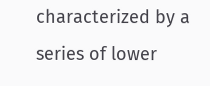characterized by a series of lower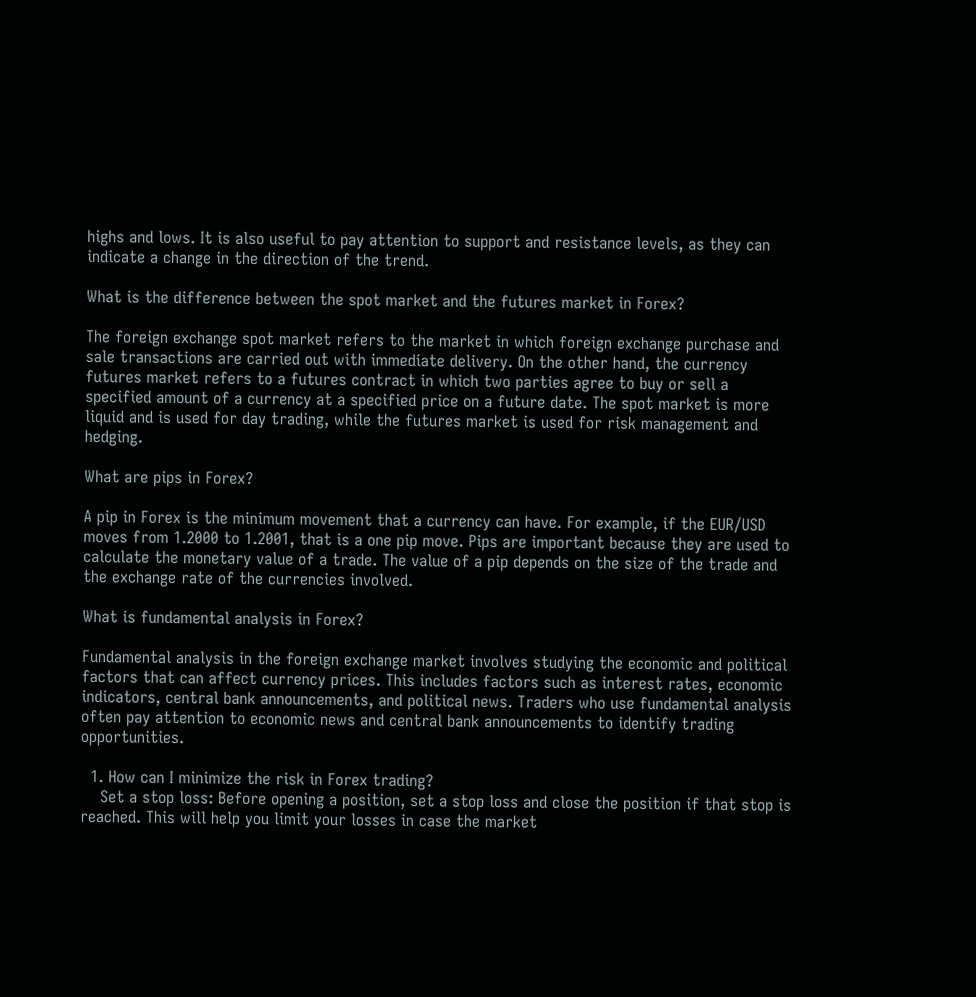highs and lows. It is also useful to pay attention to support and resistance levels, as they can indicate a change in the direction of the trend.

What is the difference between the spot market and the futures market in Forex?

The foreign exchange spot market refers to the market in which foreign exchange purchase and sale transactions are carried out with immediate delivery. On the other hand, the currency futures market refers to a futures contract in which two parties agree to buy or sell a specified amount of a currency at a specified price on a future date. The spot market is more liquid and is used for day trading, while the futures market is used for risk management and hedging.

What are pips in Forex?

A pip in Forex is the minimum movement that a currency can have. For example, if the EUR/USD moves from 1.2000 to 1.2001, that is a one pip move. Pips are important because they are used to calculate the monetary value of a trade. The value of a pip depends on the size of the trade and the exchange rate of the currencies involved.

What is fundamental analysis in Forex?

Fundamental analysis in the foreign exchange market involves studying the economic and political factors that can affect currency prices. This includes factors such as interest rates, economic indicators, central bank announcements, and political news. Traders who use fundamental analysis often pay attention to economic news and central bank announcements to identify trading opportunities.

  1. How can I minimize the risk in Forex trading?
    Set a stop loss: Before opening a position, set a stop loss and close the position if that stop is reached. This will help you limit your losses in case the market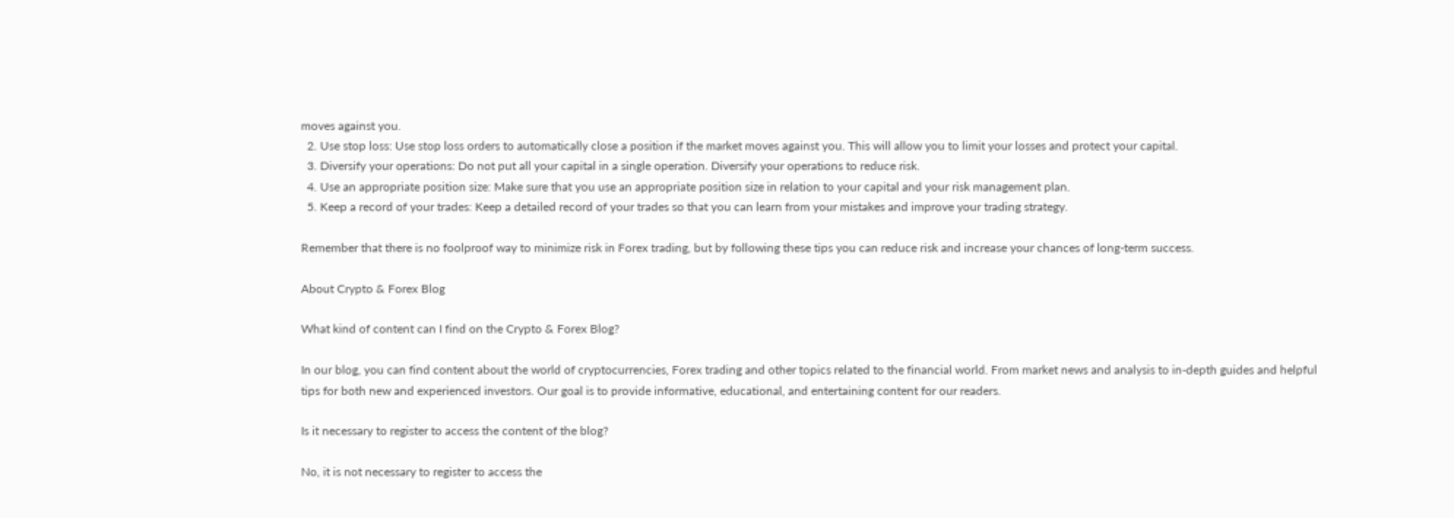moves against you.
  2. Use stop loss: Use stop loss orders to automatically close a position if the market moves against you. This will allow you to limit your losses and protect your capital.
  3. Diversify your operations: Do not put all your capital in a single operation. Diversify your operations to reduce risk.
  4. Use an appropriate position size: Make sure that you use an appropriate position size in relation to your capital and your risk management plan.
  5. Keep a record of your trades: Keep a detailed record of your trades so that you can learn from your mistakes and improve your trading strategy.

Remember that there is no foolproof way to minimize risk in Forex trading, but by following these tips you can reduce risk and increase your chances of long-term success.

About Crypto & Forex Blog

What kind of content can I find on the Crypto & Forex Blog?

In our blog, you can find content about the world of cryptocurrencies, Forex trading and other topics related to the financial world. From market news and analysis to in-depth guides and helpful tips for both new and experienced investors. Our goal is to provide informative, educational, and entertaining content for our readers.

Is it necessary to register to access the content of the blog?

No, it is not necessary to register to access the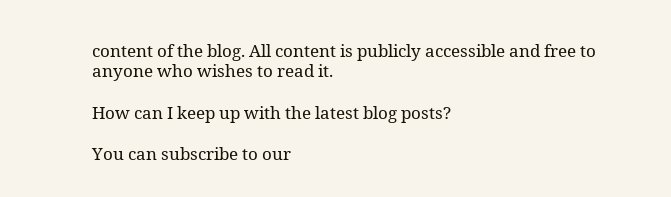content of the blog. All content is publicly accessible and free to anyone who wishes to read it.

How can I keep up with the latest blog posts?

You can subscribe to our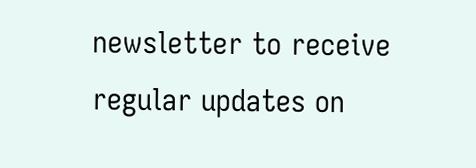newsletter to receive regular updates on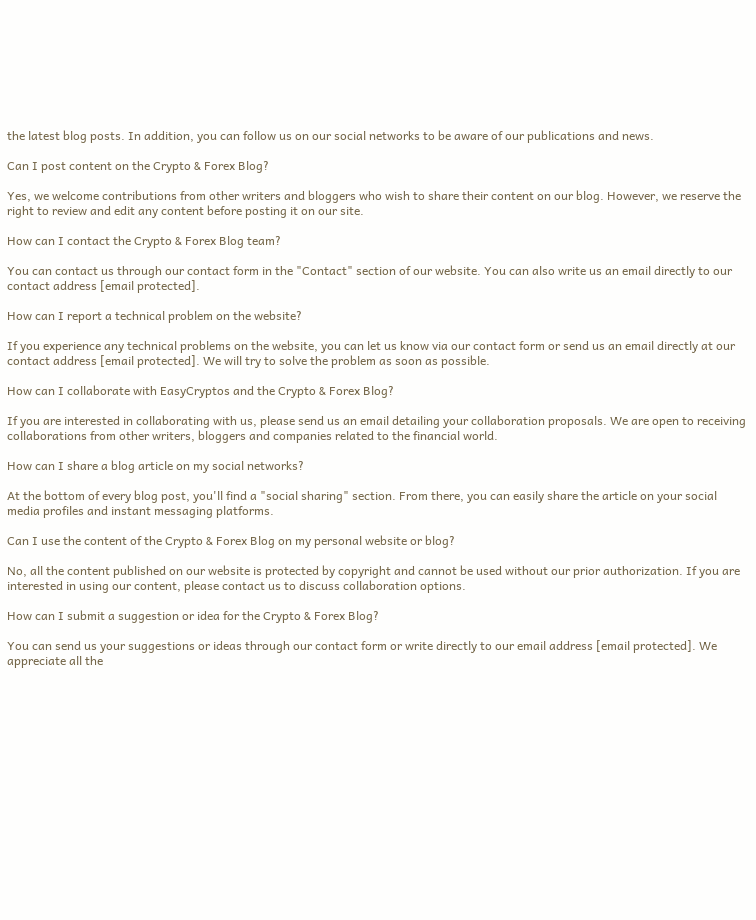the latest blog posts. In addition, you can follow us on our social networks to be aware of our publications and news.

Can I post content on the Crypto & Forex Blog?

Yes, we welcome contributions from other writers and bloggers who wish to share their content on our blog. However, we reserve the right to review and edit any content before posting it on our site.

How can I contact the Crypto & Forex Blog team?

You can contact us through our contact form in the "Contact" section of our website. You can also write us an email directly to our contact address [email protected].

How can I report a technical problem on the website?

If you experience any technical problems on the website, you can let us know via our contact form or send us an email directly at our contact address [email protected]. We will try to solve the problem as soon as possible.

How can I collaborate with EasyCryptos and the Crypto & Forex Blog?

If you are interested in collaborating with us, please send us an email detailing your collaboration proposals. We are open to receiving collaborations from other writers, bloggers and companies related to the financial world.

How can I share a blog article on my social networks?

At the bottom of every blog post, you'll find a "social sharing" section. From there, you can easily share the article on your social media profiles and instant messaging platforms.

Can I use the content of the Crypto & Forex Blog on my personal website or blog?

No, all the content published on our website is protected by copyright and cannot be used without our prior authorization. If you are interested in using our content, please contact us to discuss collaboration options.

How can I submit a suggestion or idea for the Crypto & Forex Blog?

You can send us your suggestions or ideas through our contact form or write directly to our email address [email protected]. We appreciate all the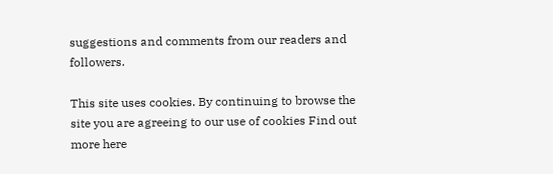suggestions and comments from our readers and followers.

This site uses cookies. By continuing to browse the site you are agreeing to our use of cookies Find out more here